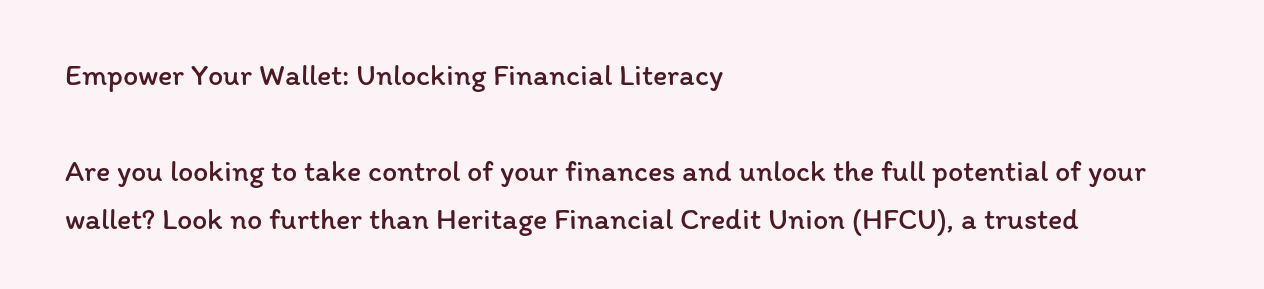Empower Your Wallet: Unlocking Financial Literacy

Are you looking to take control of your finances and unlock the full potential of your wallet? Look no further than Heritage Financial Credit Union (HFCU), a trusted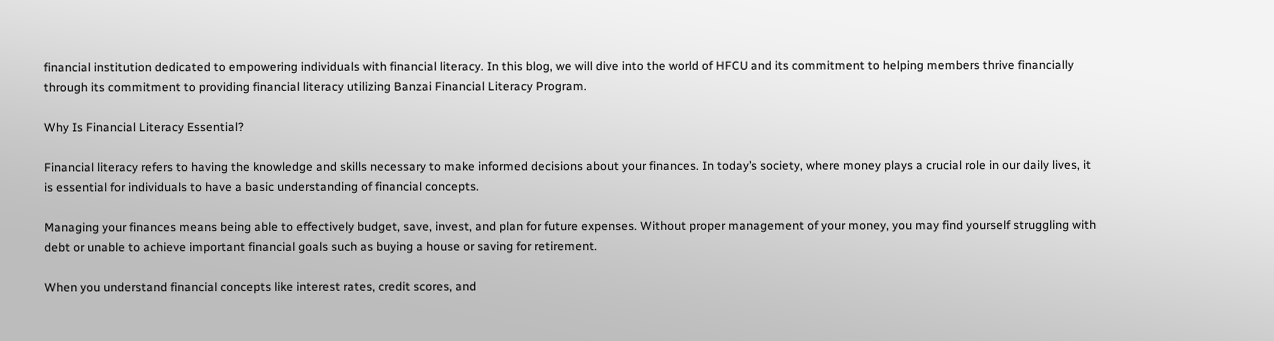financial institution dedicated to empowering individuals with financial literacy. In this blog, we will dive into the world of HFCU and its commitment to helping members thrive financially through its commitment to providing financial literacy utilizing Banzai Financial Literacy Program.

Why Is Financial Literacy Essential?

Financial literacy refers to having the knowledge and skills necessary to make informed decisions about your finances. In today’s society, where money plays a crucial role in our daily lives, it is essential for individuals to have a basic understanding of financial concepts.

Managing your finances means being able to effectively budget, save, invest, and plan for future expenses. Without proper management of your money, you may find yourself struggling with debt or unable to achieve important financial goals such as buying a house or saving for retirement.

When you understand financial concepts like interest rates, credit scores, and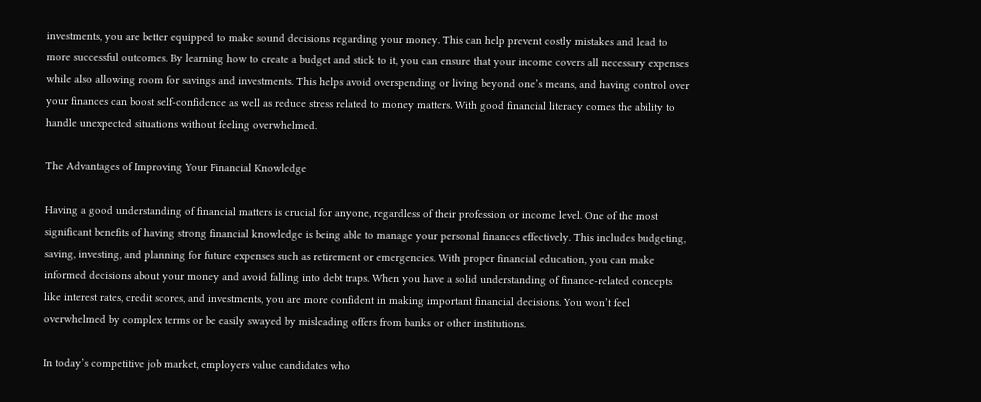investments, you are better equipped to make sound decisions regarding your money. This can help prevent costly mistakes and lead to more successful outcomes. By learning how to create a budget and stick to it, you can ensure that your income covers all necessary expenses while also allowing room for savings and investments. This helps avoid overspending or living beyond one’s means, and having control over your finances can boost self-confidence as well as reduce stress related to money matters. With good financial literacy comes the ability to handle unexpected situations without feeling overwhelmed.

The Advantages of Improving Your Financial Knowledge

Having a good understanding of financial matters is crucial for anyone, regardless of their profession or income level. One of the most significant benefits of having strong financial knowledge is being able to manage your personal finances effectively. This includes budgeting, saving, investing, and planning for future expenses such as retirement or emergencies. With proper financial education, you can make informed decisions about your money and avoid falling into debt traps. When you have a solid understanding of finance-related concepts like interest rates, credit scores, and investments, you are more confident in making important financial decisions. You won’t feel overwhelmed by complex terms or be easily swayed by misleading offers from banks or other institutions.

In today’s competitive job market, employers value candidates who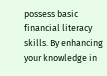possess basic financial literacy skills. By enhancing your knowledge in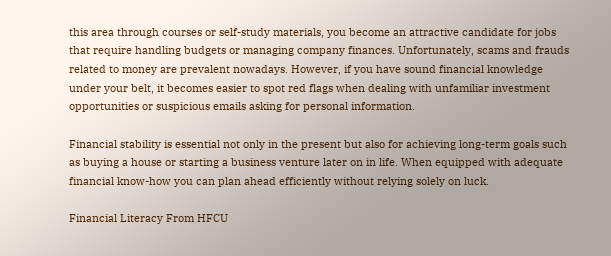this area through courses or self-study materials, you become an attractive candidate for jobs that require handling budgets or managing company finances. Unfortunately, scams and frauds related to money are prevalent nowadays. However, if you have sound financial knowledge under your belt, it becomes easier to spot red flags when dealing with unfamiliar investment opportunities or suspicious emails asking for personal information.

Financial stability is essential not only in the present but also for achieving long-term goals such as buying a house or starting a business venture later on in life. When equipped with adequate financial know-how you can plan ahead efficiently without relying solely on luck.

Financial Literacy From HFCU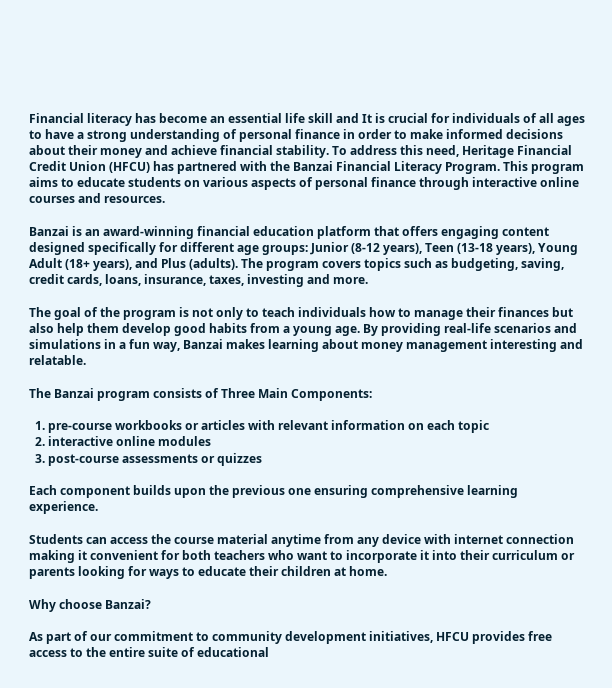Financial literacy has become an essential life skill and It is crucial for individuals of all ages to have a strong understanding of personal finance in order to make informed decisions about their money and achieve financial stability. To address this need, Heritage Financial Credit Union (HFCU) has partnered with the Banzai Financial Literacy Program. This program aims to educate students on various aspects of personal finance through interactive online courses and resources.

Banzai is an award-winning financial education platform that offers engaging content designed specifically for different age groups: Junior (8-12 years), Teen (13-18 years), Young Adult (18+ years), and Plus (adults). The program covers topics such as budgeting, saving, credit cards, loans, insurance, taxes, investing and more.

The goal of the program is not only to teach individuals how to manage their finances but also help them develop good habits from a young age. By providing real-life scenarios and simulations in a fun way, Banzai makes learning about money management interesting and relatable.

The Banzai program consists of Three Main Components:

  1. pre-course workbooks or articles with relevant information on each topic
  2. interactive online modules
  3. post-course assessments or quizzes

Each component builds upon the previous one ensuring comprehensive learning experience.

Students can access the course material anytime from any device with internet connection making it convenient for both teachers who want to incorporate it into their curriculum or parents looking for ways to educate their children at home.

Why choose Banzai?

As part of our commitment to community development initiatives, HFCU provides free access to the entire suite of educational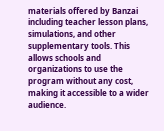materials offered by Banzai including teacher lesson plans, simulations, and other supplementary tools. This allows schools and organizations to use the program without any cost, making it accessible to a wider audience.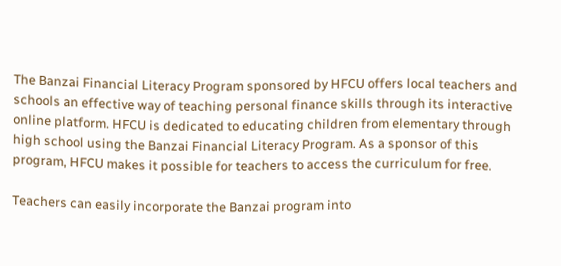The Banzai Financial Literacy Program sponsored by HFCU offers local teachers and schools an effective way of teaching personal finance skills through its interactive online platform. HFCU is dedicated to educating children from elementary through high school using the Banzai Financial Literacy Program. As a sponsor of this program, HFCU makes it possible for teachers to access the curriculum for free.

Teachers can easily incorporate the Banzai program into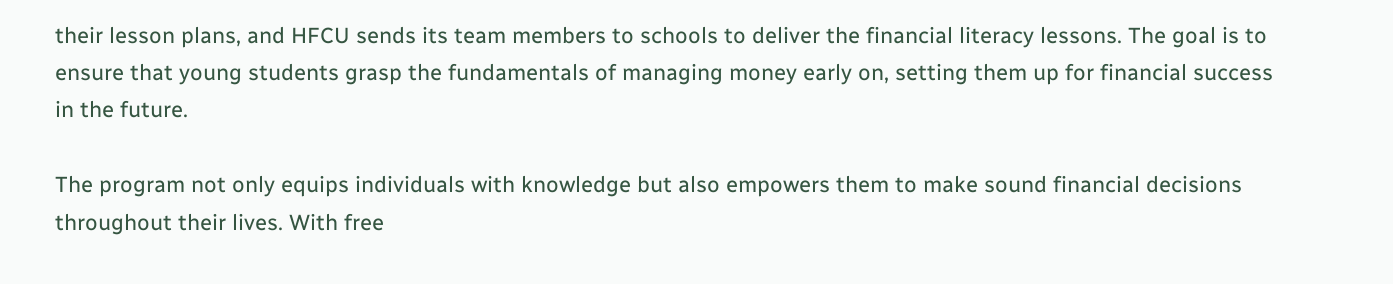their lesson plans, and HFCU sends its team members to schools to deliver the financial literacy lessons. The goal is to ensure that young students grasp the fundamentals of managing money early on, setting them up for financial success in the future.

The program not only equips individuals with knowledge but also empowers them to make sound financial decisions throughout their lives. With free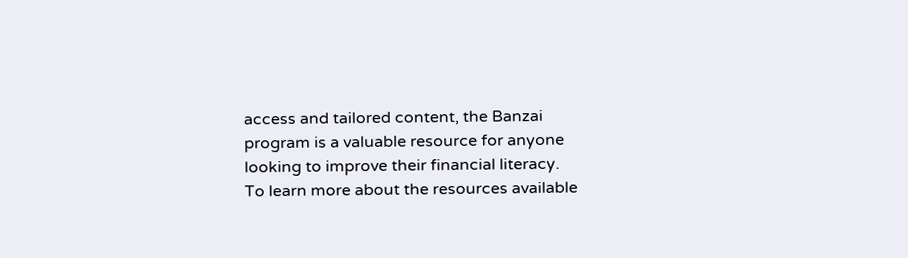access and tailored content, the Banzai program is a valuable resource for anyone looking to improve their financial literacy.
To learn more about the resources available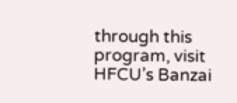through this program, visit HFCU’s Banzai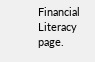Financial Literacy page.